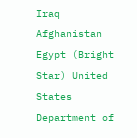Iraq Afghanistan Egypt (Bright Star) United States Department of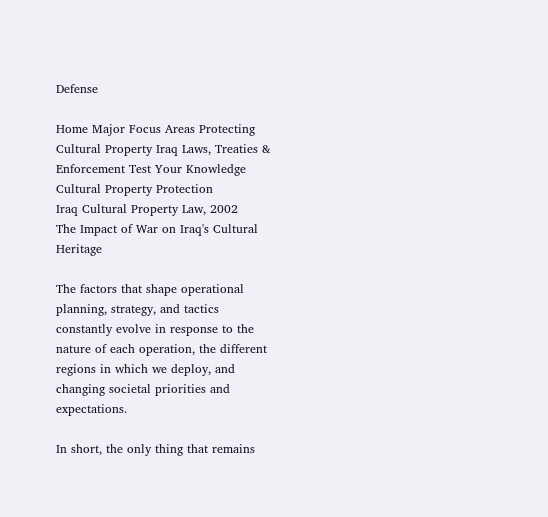Defense

Home Major Focus Areas Protecting Cultural Property Iraq Laws, Treaties & Enforcement Test Your Knowledge
Cultural Property Protection
Iraq Cultural Property Law, 2002
The Impact of War on Iraq's Cultural Heritage

The factors that shape operational planning, strategy, and tactics constantly evolve in response to the nature of each operation, the different regions in which we deploy, and changing societal priorities and expectations.

In short, the only thing that remains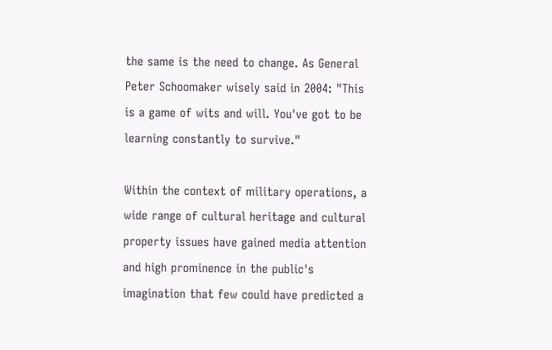the same is the need to change. As General Peter Schoomaker wisely said in 2004: "This is a game of wits and will. You've got to be learning constantly to survive."

Within the context of military operations, a wide range of cultural heritage and cultural property issues have gained media attention and high prominence in the public's imagination that few could have predicted a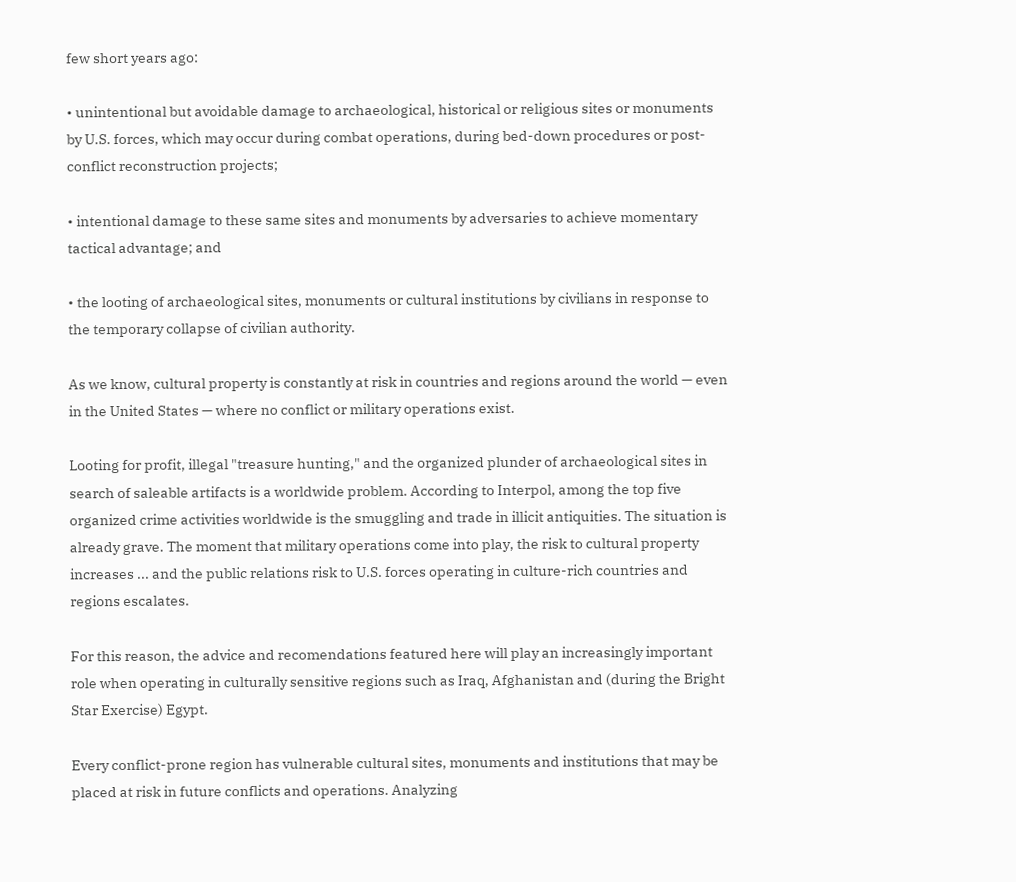few short years ago:

• unintentional but avoidable damage to archaeological, historical or religious sites or monuments by U.S. forces, which may occur during combat operations, during bed-down procedures or post-conflict reconstruction projects;

• intentional damage to these same sites and monuments by adversaries to achieve momentary tactical advantage; and

• the looting of archaeological sites, monuments or cultural institutions by civilians in response to the temporary collapse of civilian authority.

As we know, cultural property is constantly at risk in countries and regions around the world — even in the United States — where no conflict or military operations exist.

Looting for profit, illegal "treasure hunting," and the organized plunder of archaeological sites in search of saleable artifacts is a worldwide problem. According to Interpol, among the top five organized crime activities worldwide is the smuggling and trade in illicit antiquities. The situation is already grave. The moment that military operations come into play, the risk to cultural property increases ... and the public relations risk to U.S. forces operating in culture-rich countries and regions escalates.

For this reason, the advice and recomendations featured here will play an increasingly important role when operating in culturally sensitive regions such as Iraq, Afghanistan and (during the Bright Star Exercise) Egypt.

Every conflict-prone region has vulnerable cultural sites, monuments and institutions that may be placed at risk in future conflicts and operations. Analyzing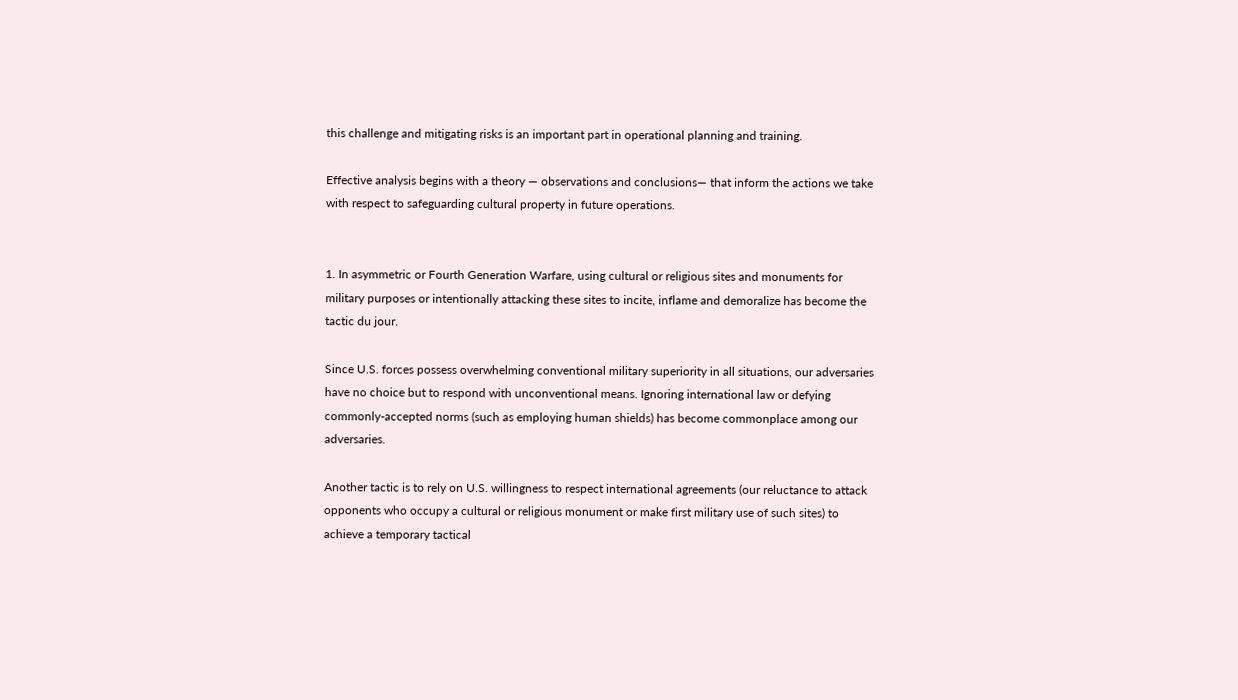this challenge and mitigating risks is an important part in operational planning and training.

Effective analysis begins with a theory — observations and conclusions— that inform the actions we take with respect to safeguarding cultural property in future operations.


1. In asymmetric or Fourth Generation Warfare, using cultural or religious sites and monuments for military purposes or intentionally attacking these sites to incite, inflame and demoralize has become the tactic du jour.

Since U.S. forces possess overwhelming conventional military superiority in all situations, our adversaries have no choice but to respond with unconventional means. Ignoring international law or defying commonly-accepted norms (such as employing human shields) has become commonplace among our adversaries.

Another tactic is to rely on U.S. willingness to respect international agreements (our reluctance to attack opponents who occupy a cultural or religious monument or make first military use of such sites) to achieve a temporary tactical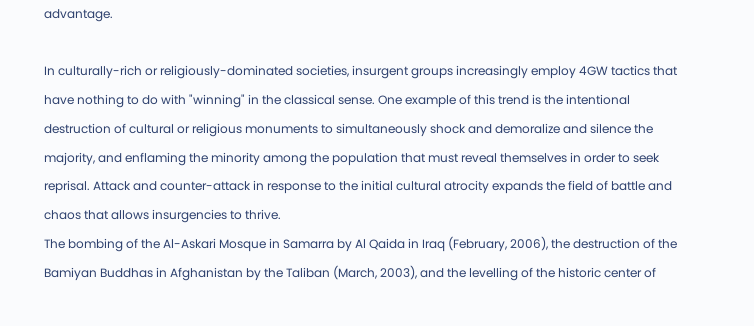advantage.

In culturally-rich or religiously-dominated societies, insurgent groups increasingly employ 4GW tactics that have nothing to do with "winning" in the classical sense. One example of this trend is the intentional destruction of cultural or religious monuments to simultaneously shock and demoralize and silence the majority, and enflaming the minority among the population that must reveal themselves in order to seek reprisal. Attack and counter-attack in response to the initial cultural atrocity expands the field of battle and chaos that allows insurgencies to thrive.
The bombing of the Al-Askari Mosque in Samarra by Al Qaida in Iraq (February, 2006), the destruction of the Bamiyan Buddhas in Afghanistan by the Taliban (March, 2003), and the levelling of the historic center of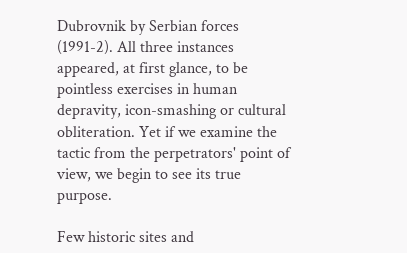Dubrovnik by Serbian forces (1991-2). All three instances appeared, at first glance, to be pointless exercises in human depravity, icon-smashing or cultural obliteration. Yet if we examine the tactic from the perpetrators' point of view, we begin to see its true purpose.

Few historic sites and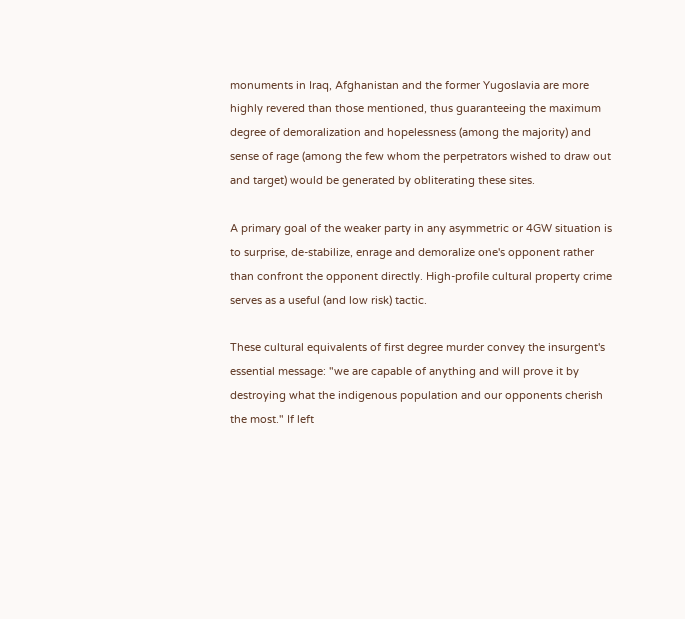monuments in Iraq, Afghanistan and the former Yugoslavia are more highly revered than those mentioned, thus guaranteeing the maximum degree of demoralization and hopelessness (among the majority) and sense of rage (among the few whom the perpetrators wished to draw out and target) would be generated by obliterating these sites.

A primary goal of the weaker party in any asymmetric or 4GW situation is to surprise, de-stabilize, enrage and demoralize one's opponent rather than confront the opponent directly. High-profile cultural property crime serves as a useful (and low risk) tactic.

These cultural equivalents of first degree murder convey the insurgent's essential message: "we are capable of anything and will prove it by destroying what the indigenous population and our opponents cherish the most." If left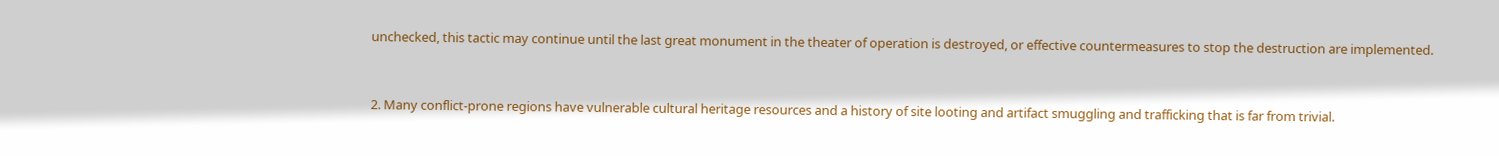unchecked, this tactic may continue until the last great monument in the theater of operation is destroyed, or effective countermeasures to stop the destruction are implemented.


2. Many conflict-prone regions have vulnerable cultural heritage resources and a history of site looting and artifact smuggling and trafficking that is far from trivial.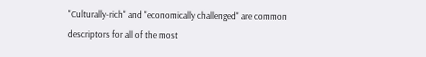"Culturally-rich" and "economically challenged" are common descriptors for all of the most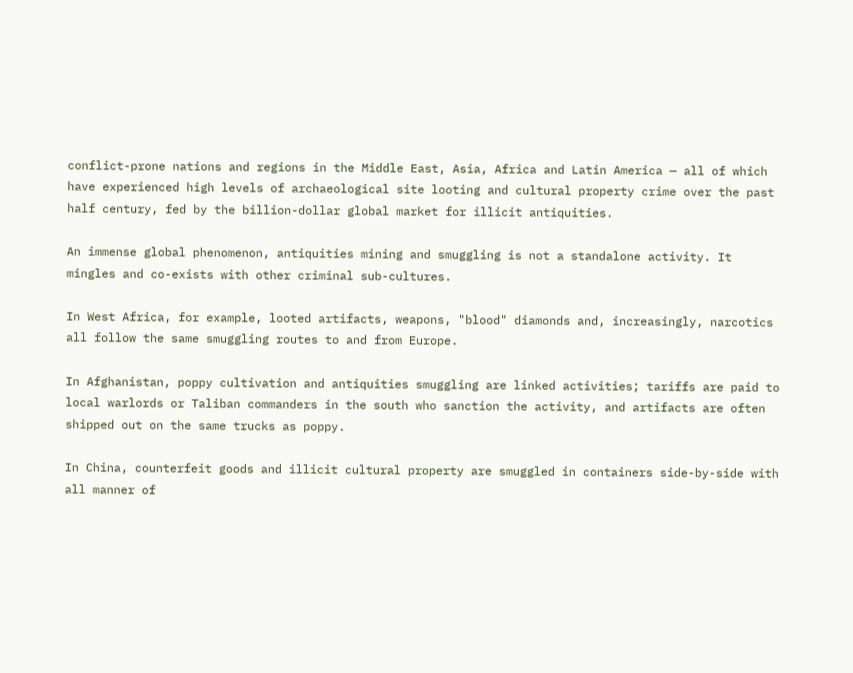conflict-prone nations and regions in the Middle East, Asia, Africa and Latin America — all of which have experienced high levels of archaeological site looting and cultural property crime over the past half century, fed by the billion-dollar global market for illicit antiquities.

An immense global phenomenon, antiquities mining and smuggling is not a standalone activity. It mingles and co-exists with other criminal sub-cultures.

In West Africa, for example, looted artifacts, weapons, "blood" diamonds and, increasingly, narcotics all follow the same smuggling routes to and from Europe.

In Afghanistan, poppy cultivation and antiquities smuggling are linked activities; tariffs are paid to local warlords or Taliban commanders in the south who sanction the activity, and artifacts are often shipped out on the same trucks as poppy.

In China, counterfeit goods and illicit cultural property are smuggled in containers side-by-side with all manner of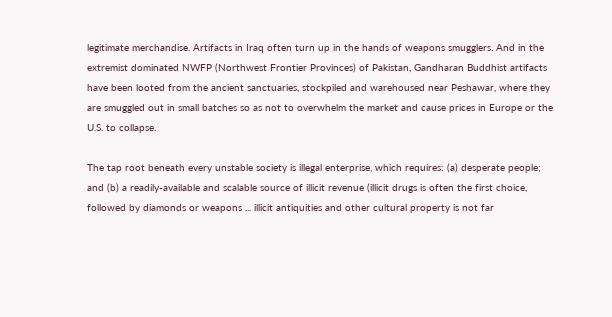legitimate merchandise. Artifacts in Iraq often turn up in the hands of weapons smugglers. And in the extremist dominated NWFP (Northwest Frontier Provinces) of Pakistan, Gandharan Buddhist artifacts have been looted from the ancient sanctuaries, stockpiled and warehoused near Peshawar, where they are smuggled out in small batches so as not to overwhelm the market and cause prices in Europe or the U.S. to collapse.

The tap root beneath every unstable society is illegal enterprise, which requires: (a) desperate people; and (b) a readily-available and scalable source of illicit revenue (illicit drugs is often the first choice, followed by diamonds or weapons ... illicit antiquities and other cultural property is not far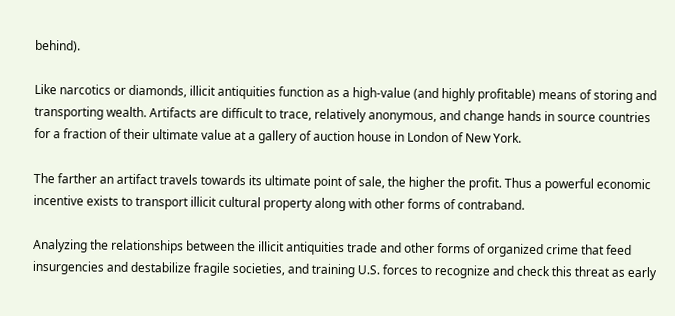behind).

Like narcotics or diamonds, illicit antiquities function as a high-value (and highly profitable) means of storing and transporting wealth. Artifacts are difficult to trace, relatively anonymous, and change hands in source countries for a fraction of their ultimate value at a gallery of auction house in London of New York.

The farther an artifact travels towards its ultimate point of sale, the higher the profit. Thus a powerful economic incentive exists to transport illicit cultural property along with other forms of contraband.

Analyzing the relationships between the illicit antiquities trade and other forms of organized crime that feed insurgencies and destabilize fragile societies, and training U.S. forces to recognize and check this threat as early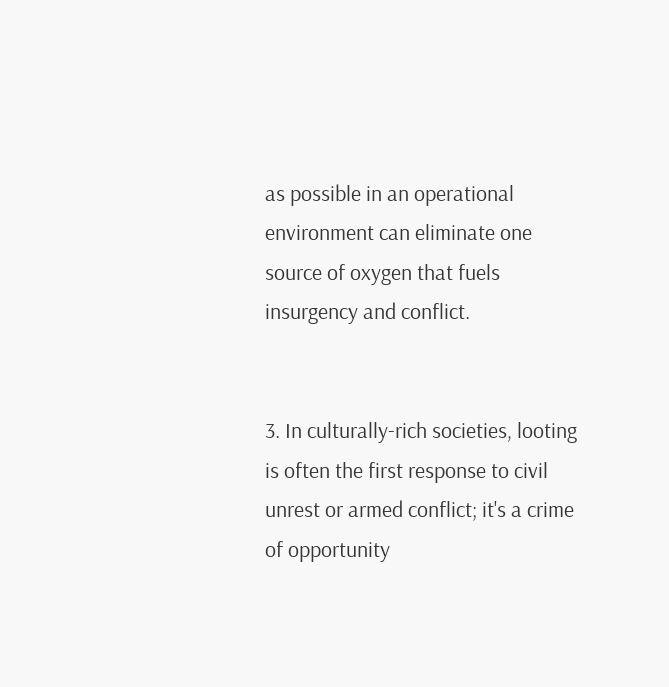as possible in an operational environment can eliminate one source of oxygen that fuels insurgency and conflict.


3. In culturally-rich societies, looting is often the first response to civil unrest or armed conflict; it's a crime of opportunity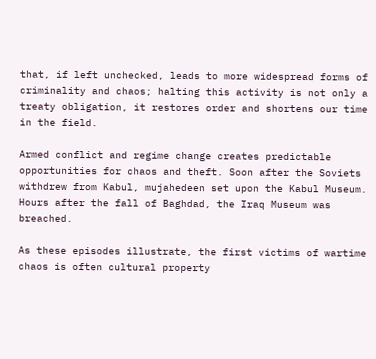that, if left unchecked, leads to more widespread forms of criminality and chaos; halting this activity is not only a treaty obligation, it restores order and shortens our time in the field.

Armed conflict and regime change creates predictable opportunities for chaos and theft. Soon after the Soviets withdrew from Kabul, mujahedeen set upon the Kabul Museum. Hours after the fall of Baghdad, the Iraq Museum was breached.

As these episodes illustrate, the first victims of wartime chaos is often cultural property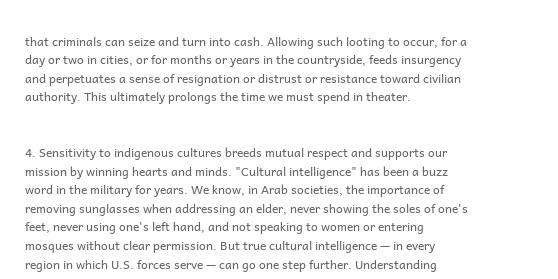that criminals can seize and turn into cash. Allowing such looting to occur, for a day or two in cities, or for months or years in the countryside, feeds insurgency and perpetuates a sense of resignation or distrust or resistance toward civilian authority. This ultimately prolongs the time we must spend in theater.


4. Sensitivity to indigenous cultures breeds mutual respect and supports our mission by winning hearts and minds. "Cultural intelligence" has been a buzz word in the military for years. We know, in Arab societies, the importance of removing sunglasses when addressing an elder, never showing the soles of one's feet, never using one's left hand, and not speaking to women or entering mosques without clear permission. But true cultural intelligence — in every region in which U.S. forces serve — can go one step further. Understanding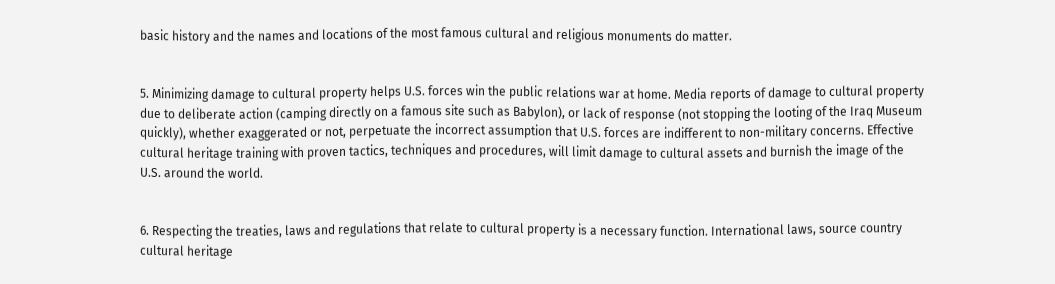basic history and the names and locations of the most famous cultural and religious monuments do matter.


5. Minimizing damage to cultural property helps U.S. forces win the public relations war at home. Media reports of damage to cultural property due to deliberate action (camping directly on a famous site such as Babylon), or lack of response (not stopping the looting of the Iraq Museum quickly), whether exaggerated or not, perpetuate the incorrect assumption that U.S. forces are indifferent to non-military concerns. Effective cultural heritage training with proven tactics, techniques and procedures, will limit damage to cultural assets and burnish the image of the U.S. around the world.


6. Respecting the treaties, laws and regulations that relate to cultural property is a necessary function. International laws, source country cultural heritage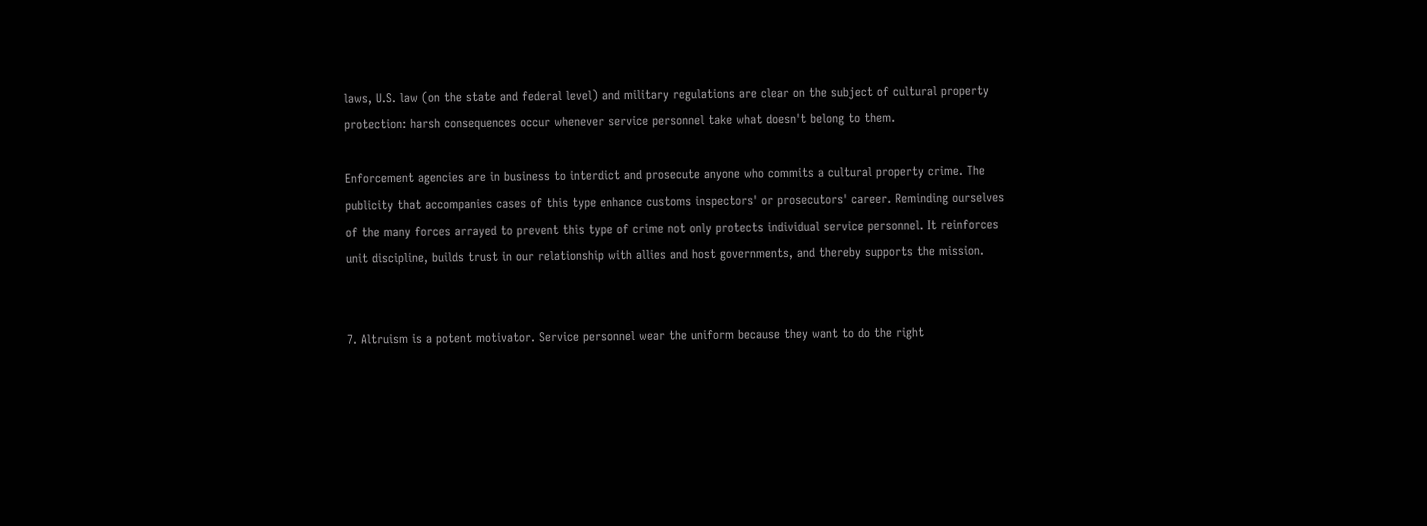laws, U.S. law (on the state and federal level) and military regulations are clear on the subject of cultural property protection: harsh consequences occur whenever service personnel take what doesn't belong to them.

Enforcement agencies are in business to interdict and prosecute anyone who commits a cultural property crime. The publicity that accompanies cases of this type enhance customs inspectors' or prosecutors' career. Reminding ourselves of the many forces arrayed to prevent this type of crime not only protects individual service personnel. It reinforces unit discipline, builds trust in our relationship with allies and host governments, and thereby supports the mission.


7. Altruism is a potent motivator. Service personnel wear the uniform because they want to do the right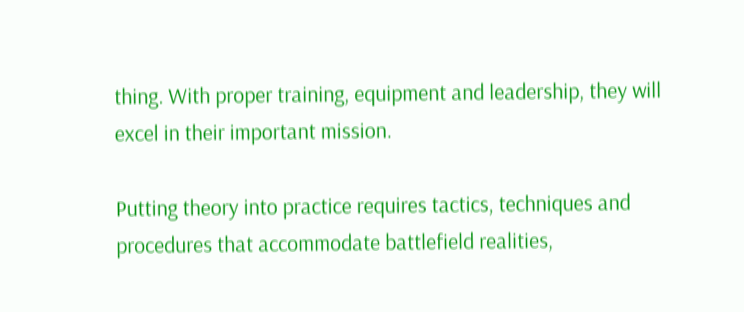thing. With proper training, equipment and leadership, they will excel in their important mission.

Putting theory into practice requires tactics, techniques and procedures that accommodate battlefield realities,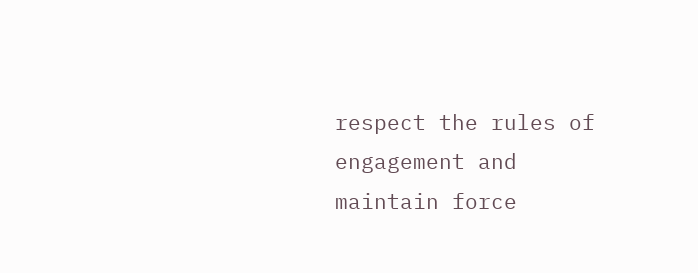respect the rules of engagement and maintain force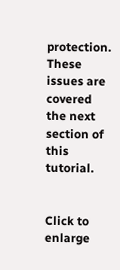protection. These issues are covered the next section of this tutorial.


Click to enlarge